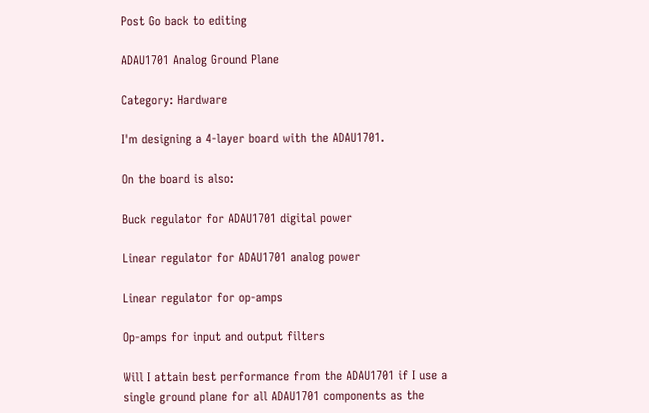Post Go back to editing

ADAU1701 Analog Ground Plane

Category: Hardware

I'm designing a 4-layer board with the ADAU1701.

On the board is also:

Buck regulator for ADAU1701 digital power

Linear regulator for ADAU1701 analog power

Linear regulator for op-amps

Op-amps for input and output filters

Will I attain best performance from the ADAU1701 if I use a single ground plane for all ADAU1701 components as the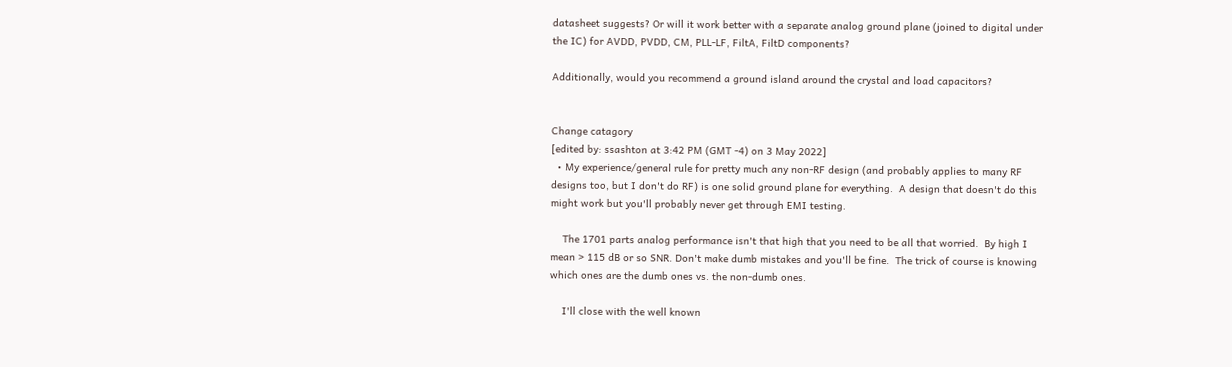datasheet suggests? Or will it work better with a separate analog ground plane (joined to digital under the IC) for AVDD, PVDD, CM, PLL-LF, FiltA, FiltD components?

Additionally, would you recommend a ground island around the crystal and load capacitors?


Change catagory
[edited by: ssashton at 3:42 PM (GMT -4) on 3 May 2022]
  • My experience/general rule for pretty much any non-RF design (and probably applies to many RF designs too, but I don't do RF) is one solid ground plane for everything.  A design that doesn't do this might work but you'll probably never get through EMI testing.

    The 1701 parts analog performance isn't that high that you need to be all that worried.  By high I mean > 115 dB or so SNR. Don't make dumb mistakes and you'll be fine.  The trick of course is knowing which ones are the dumb ones vs. the non-dumb ones.

    I'll close with the well known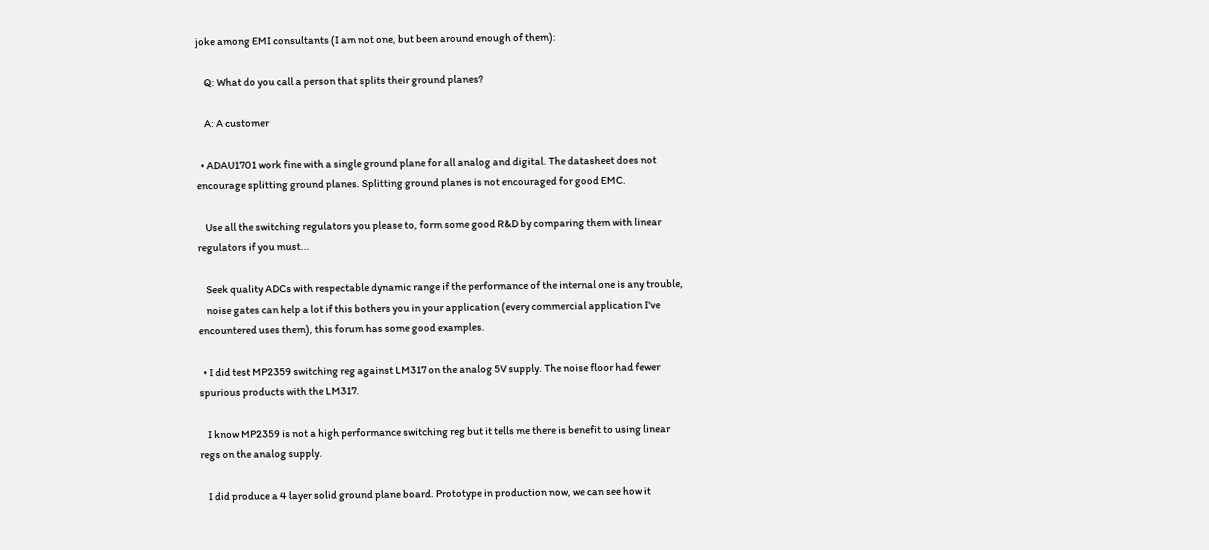joke among EMI consultants (I am not one, but been around enough of them):

    Q: What do you call a person that splits their ground planes?

    A: A customer

  • ADAU1701 work fine with a single ground plane for all analog and digital. The datasheet does not encourage splitting ground planes. Splitting ground planes is not encouraged for good EMC.

    Use all the switching regulators you please to, form some good R&D by comparing them with linear regulators if you must...

    Seek quality ADCs with respectable dynamic range if the performance of the internal one is any trouble,
    noise gates can help a lot if this bothers you in your application (every commercial application I've encountered uses them), this forum has some good examples.

  • I did test MP2359 switching reg against LM317 on the analog 5V supply. The noise floor had fewer spurious products with the LM317.

    I know MP2359 is not a high performance switching reg but it tells me there is benefit to using linear regs on the analog supply.

    I did produce a 4 layer solid ground plane board. Prototype in production now, we can see how it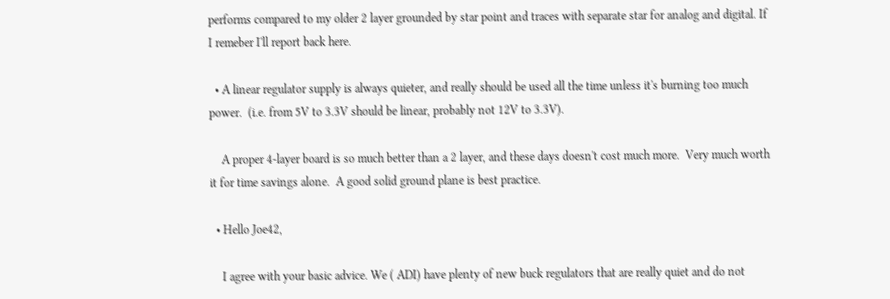performs compared to my older 2 layer grounded by star point and traces with separate star for analog and digital. If I remeber I'll report back here.

  • A linear regulator supply is always quieter, and really should be used all the time unless it's burning too much power.  (i.e. from 5V to 3.3V should be linear, probably not 12V to 3.3V).

    A proper 4-layer board is so much better than a 2 layer, and these days doesn't cost much more.  Very much worth it for time savings alone.  A good solid ground plane is best practice.

  • Hello Joe42,

    I agree with your basic advice. We ( ADI) have plenty of new buck regulators that are really quiet and do not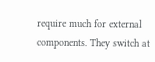require much for external components. They switch at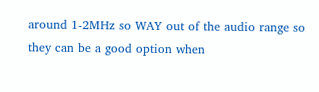around 1-2MHz so WAY out of the audio range so they can be a good option when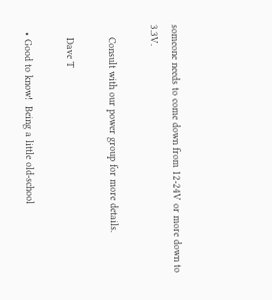someone needs to come down from 12-24V or more down to 3.3V.

    Consult with our power group for more details.

    Dave T

  • Good to know!  Being a little old-school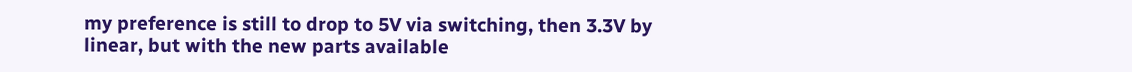my preference is still to drop to 5V via switching, then 3.3V by linear, but with the new parts available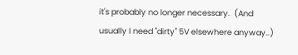it's probably no longer necessary.  (And usually I need "dirty" 5V elsewhere anyway..)